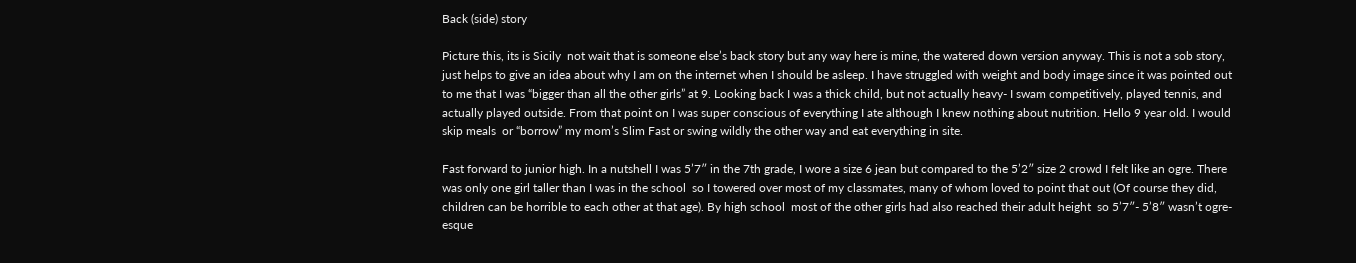Back (side) story

Picture this, its is Sicily  not wait that is someone else’s back story but any way here is mine, the watered down version anyway. This is not a sob story, just helps to give an idea about why I am on the internet when I should be asleep. I have struggled with weight and body image since it was pointed out to me that I was “bigger than all the other girls” at 9. Looking back I was a thick child, but not actually heavy- I swam competitively, played tennis, and actually played outside. From that point on I was super conscious of everything I ate although I knew nothing about nutrition. Hello 9 year old. I would skip meals  or “borrow” my mom’s Slim Fast or swing wildly the other way and eat everything in site.

Fast forward to junior high. In a nutshell I was 5’7″ in the 7th grade, I wore a size 6 jean but compared to the 5’2″ size 2 crowd I felt like an ogre. There was only one girl taller than I was in the school  so I towered over most of my classmates, many of whom loved to point that out (Of course they did, children can be horrible to each other at that age). By high school  most of the other girls had also reached their adult height  so 5’7″- 5’8″ wasn’t ogre-esque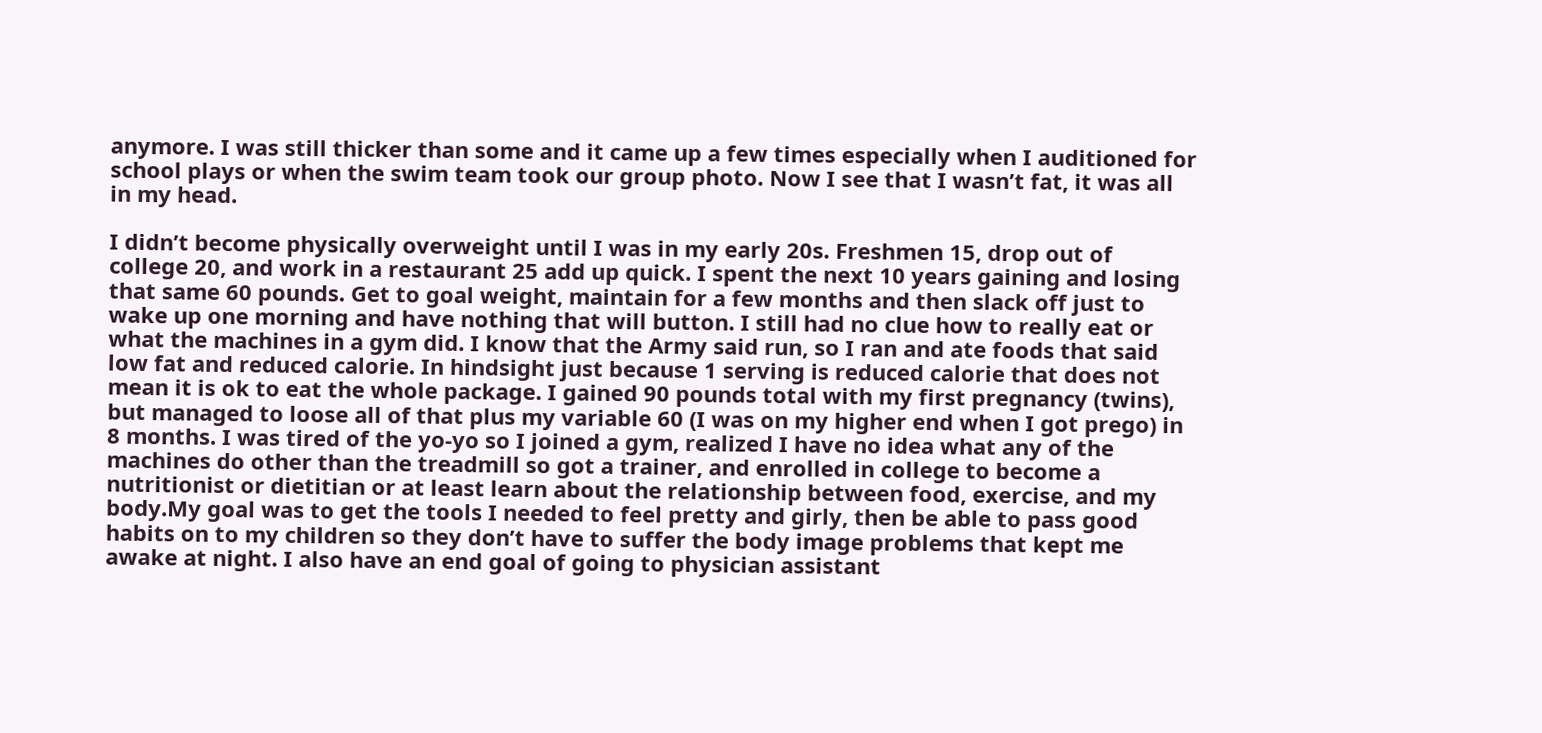anymore. I was still thicker than some and it came up a few times especially when I auditioned for school plays or when the swim team took our group photo. Now I see that I wasn’t fat, it was all in my head.

I didn’t become physically overweight until I was in my early 20s. Freshmen 15, drop out of college 20, and work in a restaurant 25 add up quick. I spent the next 10 years gaining and losing that same 60 pounds. Get to goal weight, maintain for a few months and then slack off just to wake up one morning and have nothing that will button. I still had no clue how to really eat or what the machines in a gym did. I know that the Army said run, so I ran and ate foods that said low fat and reduced calorie. In hindsight just because 1 serving is reduced calorie that does not mean it is ok to eat the whole package. I gained 90 pounds total with my first pregnancy (twins), but managed to loose all of that plus my variable 60 (I was on my higher end when I got prego) in 8 months. I was tired of the yo-yo so I joined a gym, realized I have no idea what any of the machines do other than the treadmill so got a trainer, and enrolled in college to become a nutritionist or dietitian or at least learn about the relationship between food, exercise, and my body.My goal was to get the tools I needed to feel pretty and girly, then be able to pass good habits on to my children so they don’t have to suffer the body image problems that kept me awake at night. I also have an end goal of going to physician assistant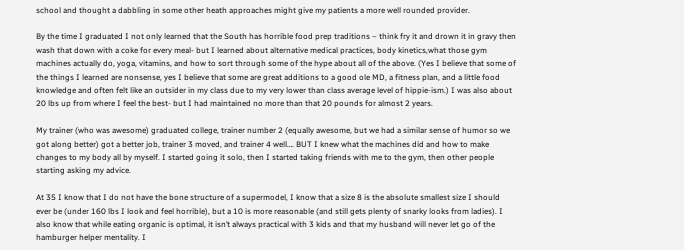school and thought a dabbling in some other heath approaches might give my patients a more well rounded provider.

By the time I graduated I not only learned that the South has horrible food prep traditions – think fry it and drown it in gravy then wash that down with a coke for every meal- but I learned about alternative medical practices, body kinetics,what those gym machines actually do, yoga, vitamins, and how to sort through some of the hype about all of the above. (Yes I believe that some of the things I learned are nonsense, yes I believe that some are great additions to a good ole MD, a fitness plan, and a little food knowledge and often felt like an outsider in my class due to my very lower than class average level of hippie-ism.) I was also about 20 lbs up from where I feel the best- but I had maintained no more than that 20 pounds for almost 2 years.

My trainer (who was awesome) graduated college, trainer number 2 (equally awesome, but we had a similar sense of humor so we got along better) got a better job, trainer 3 moved, and trainer 4 well…. BUT I knew what the machines did and how to make changes to my body all by myself. I started going it solo, then I started taking friends with me to the gym, then other people starting asking my advice.

At 35 I know that I do not have the bone structure of a supermodel, I know that a size 8 is the absolute smallest size I should ever be (under 160 lbs I look and feel horrible), but a 10 is more reasonable (and still gets plenty of snarky looks from ladies). I also know that while eating organic is optimal, it isn’t always practical with 3 kids and that my husband will never let go of the hamburger helper mentality. I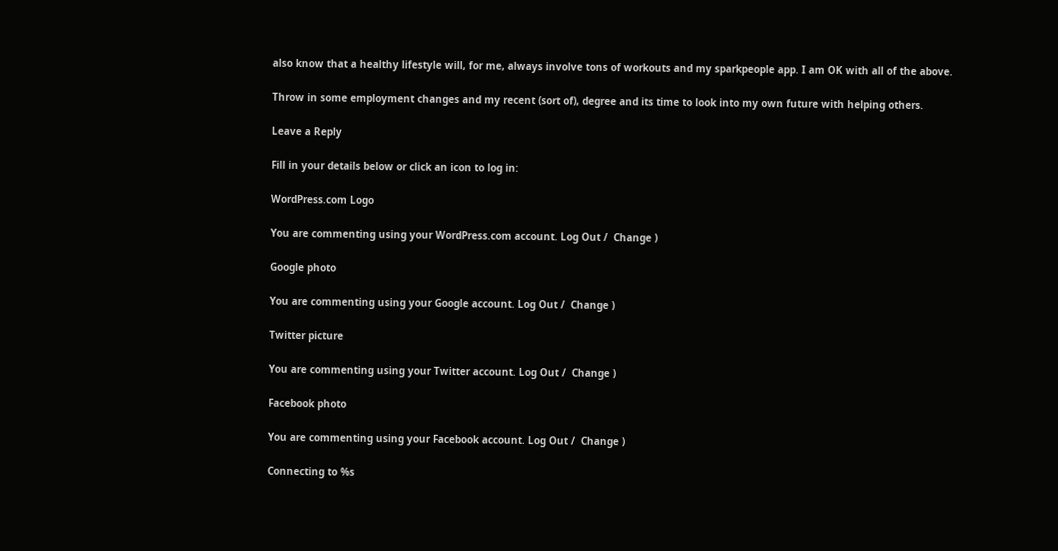also know that a healthy lifestyle will, for me, always involve tons of workouts and my sparkpeople app. I am OK with all of the above.

Throw in some employment changes and my recent (sort of), degree and its time to look into my own future with helping others.

Leave a Reply

Fill in your details below or click an icon to log in:

WordPress.com Logo

You are commenting using your WordPress.com account. Log Out /  Change )

Google photo

You are commenting using your Google account. Log Out /  Change )

Twitter picture

You are commenting using your Twitter account. Log Out /  Change )

Facebook photo

You are commenting using your Facebook account. Log Out /  Change )

Connecting to %s